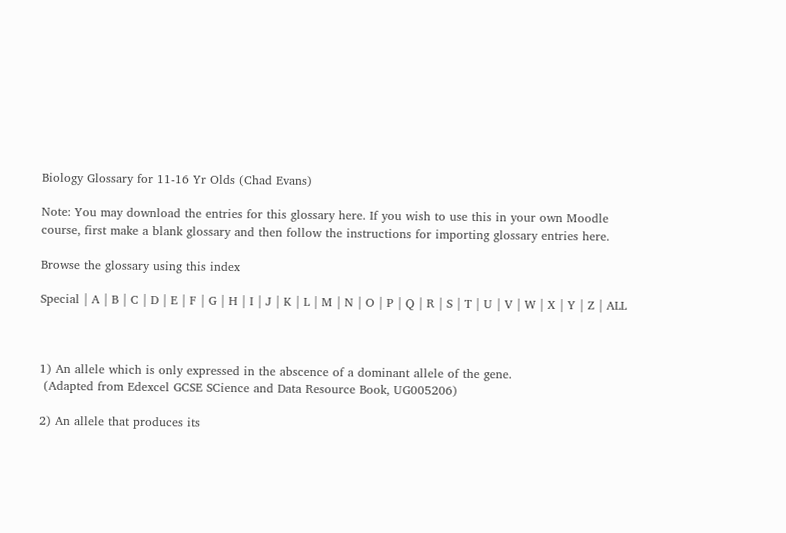Biology Glossary for 11-16 Yr Olds (Chad Evans)

Note: You may download the entries for this glossary here. If you wish to use this in your own Moodle course, first make a blank glossary and then follow the instructions for importing glossary entries here.

Browse the glossary using this index

Special | A | B | C | D | E | F | G | H | I | J | K | L | M | N | O | P | Q | R | S | T | U | V | W | X | Y | Z | ALL



1) An allele which is only expressed in the abscence of a dominant allele of the gene.
 (Adapted from Edexcel GCSE SCience and Data Resource Book, UG005206)

2) An allele that produces its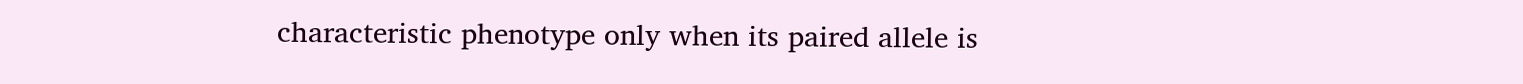characteristic phenotype only when its paired allele is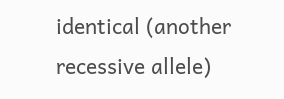identical (another recessive allele)